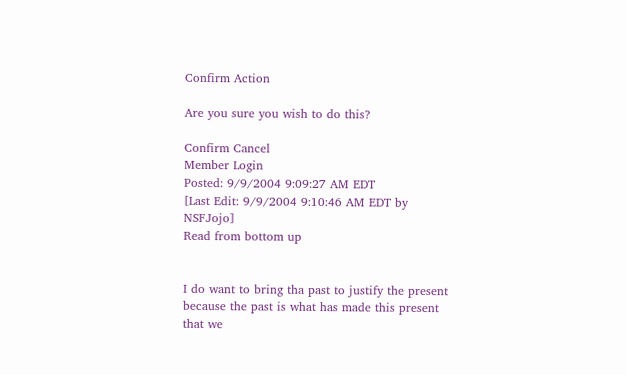Confirm Action

Are you sure you wish to do this?

Confirm Cancel
Member Login
Posted: 9/9/2004 9:09:27 AM EDT
[Last Edit: 9/9/2004 9:10:46 AM EDT by NSFJojo]
Read from bottom up


I do want to bring tha past to justify the present
because the past is what has made this present that we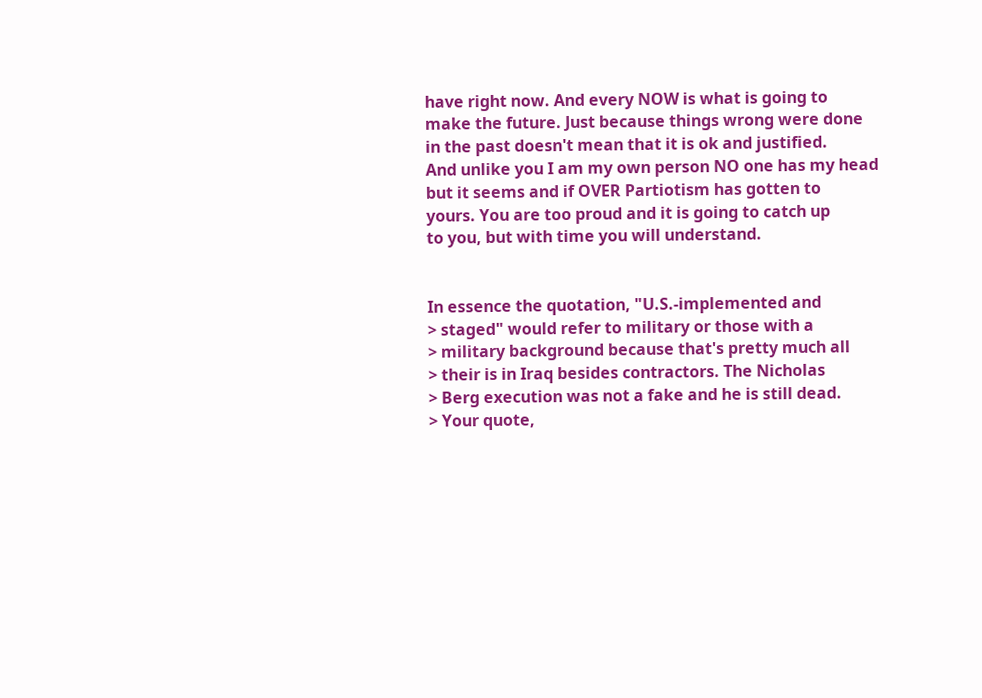have right now. And every NOW is what is going to
make the future. Just because things wrong were done
in the past doesn't mean that it is ok and justified.
And unlike you I am my own person NO one has my head
but it seems and if OVER Partiotism has gotten to
yours. You are too proud and it is going to catch up
to you, but with time you will understand.


In essence the quotation, "U.S.-implemented and
> staged" would refer to military or those with a
> military background because that's pretty much all
> their is in Iraq besides contractors. The Nicholas
> Berg execution was not a fake and he is still dead.
> Your quote,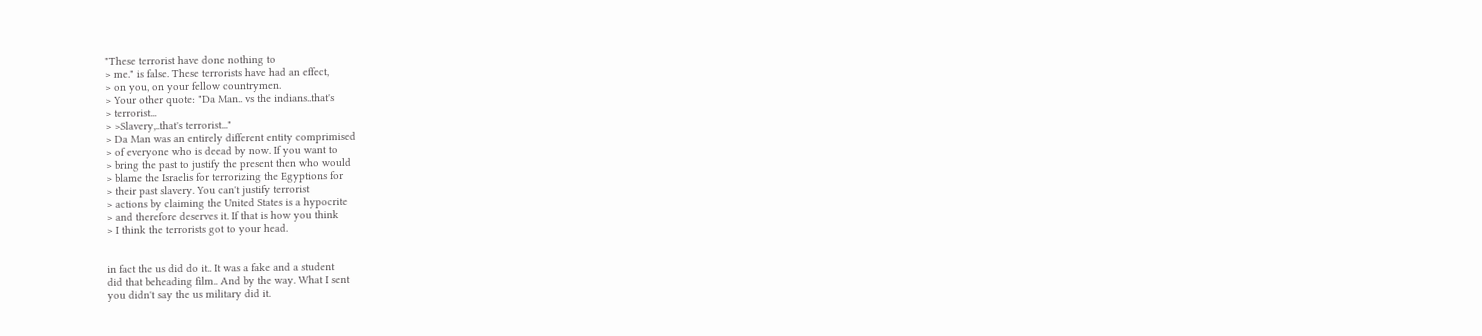"These terrorist have done nothing to
> me." is false. These terrorists have had an effect,
> on you, on your fellow countrymen.
> Your other quote: "Da Man.. vs the indians..that's
> terrorist...
> >Slavery,..that's terrorist..."
> Da Man was an entirely different entity comprimised
> of everyone who is deead by now. If you want to
> bring the past to justify the present then who would
> blame the Israelis for terrorizing the Egyptions for
> their past slavery. You can't justify terrorist
> actions by claiming the United States is a hypocrite
> and therefore deserves it. If that is how you think
> I think the terrorists got to your head.


in fact the us did do it.. It was a fake and a student
did that beheading film.. And by the way. What I sent
you didn't say the us military did it.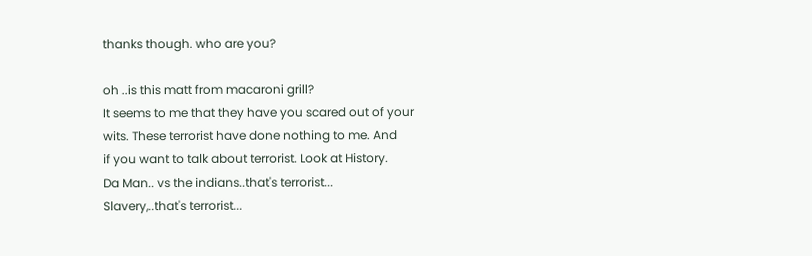thanks though. who are you?

oh ..is this matt from macaroni grill?
It seems to me that they have you scared out of your
wits. These terrorist have done nothing to me. And
if you want to talk about terrorist. Look at History.
Da Man.. vs the indians..that's terrorist...
Slavery,..that's terrorist...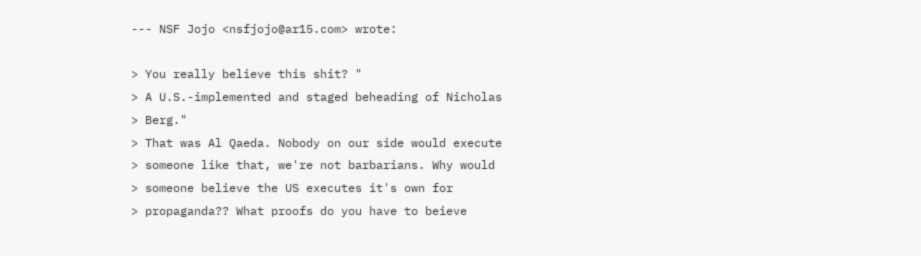--- NSF Jojo <nsfjojo@ar15.com> wrote:

> You really believe this shit? "
> A U.S.-implemented and staged beheading of Nicholas
> Berg."
> That was Al Qaeda. Nobody on our side would execute
> someone like that, we're not barbarians. Why would
> someone believe the US executes it's own for
> propaganda?? What proofs do you have to beieve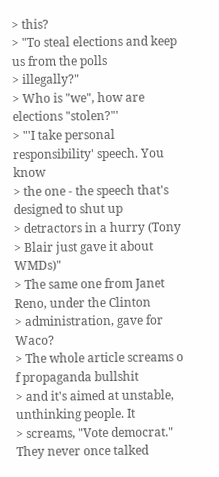> this?
> "To steal elections and keep us from the polls
> illegally?"
> Who is "we", how are elections "stolen?"'
> "'I take personal responsibility' speech. You know
> the one - the speech that's designed to shut up
> detractors in a hurry (Tony
> Blair just gave it about WMDs)"
> The same one from Janet Reno, under the Clinton
> administration, gave for Waco?
> The whole article screams o f propaganda bullshit
> and it's aimed at unstable, unthinking people. It
> screams, "Vote democrat." They never once talked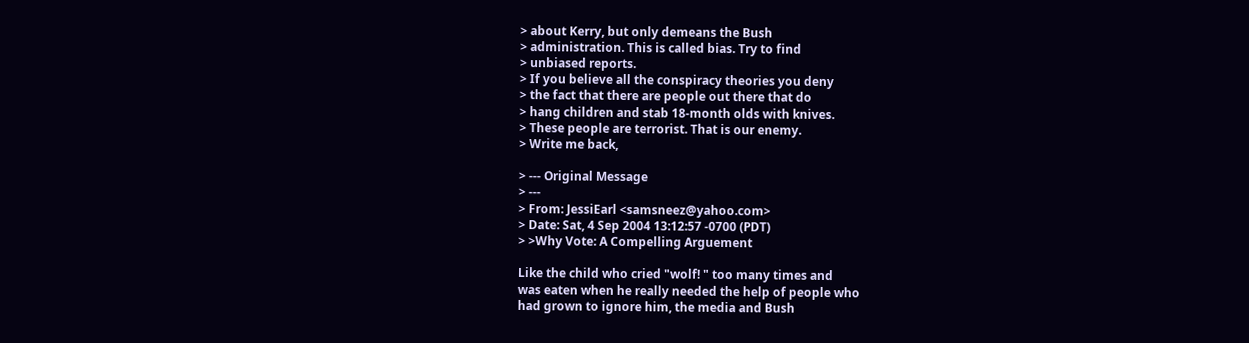> about Kerry, but only demeans the Bush
> administration. This is called bias. Try to find
> unbiased reports.
> If you believe all the conspiracy theories you deny
> the fact that there are people out there that do
> hang children and stab 18-month olds with knives.
> These people are terrorist. That is our enemy.
> Write me back,

> --- Original Message
> ---
> From: JessiEarl <samsneez@yahoo.com>
> Date: Sat, 4 Sep 2004 13:12:57 -0700 (PDT)
> >Why Vote: A Compelling Arguement

Like the child who cried "wolf! " too many times and
was eaten when he really needed the help of people who
had grown to ignore him, the media and Bush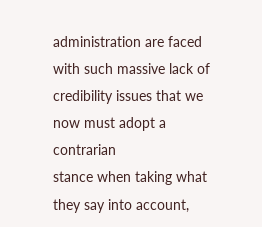administration are faced with such massive lack of
credibility issues that we now must adopt a contrarian
stance when taking what they say into account,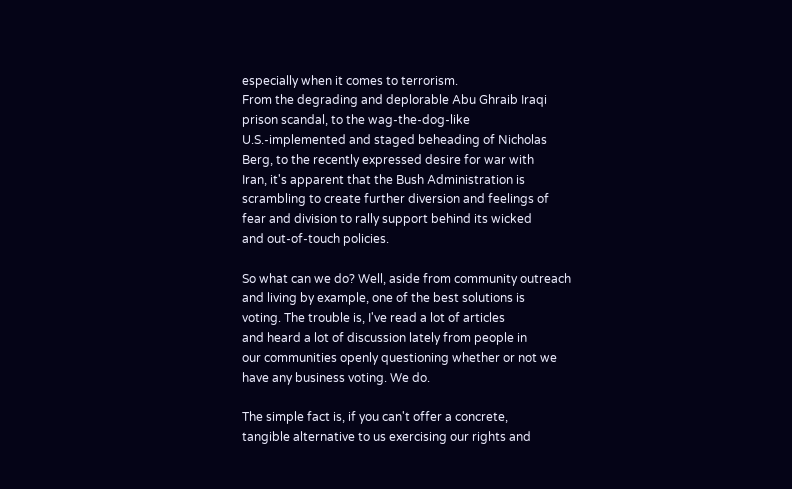especially when it comes to terrorism.
From the degrading and deplorable Abu Ghraib Iraqi
prison scandal, to the wag-the-dog-like
U.S.-implemented and staged beheading of Nicholas
Berg, to the recently expressed desire for war with
Iran, it's apparent that the Bush Administration is
scrambling to create further diversion and feelings of
fear and division to rally support behind its wicked
and out-of-touch policies.

So what can we do? Well, aside from community outreach
and living by example, one of the best solutions is
voting. The trouble is, I've read a lot of articles
and heard a lot of discussion lately from people in
our communities openly questioning whether or not we
have any business voting. We do.

The simple fact is, if you can't offer a concrete,
tangible alternative to us exercising our rights and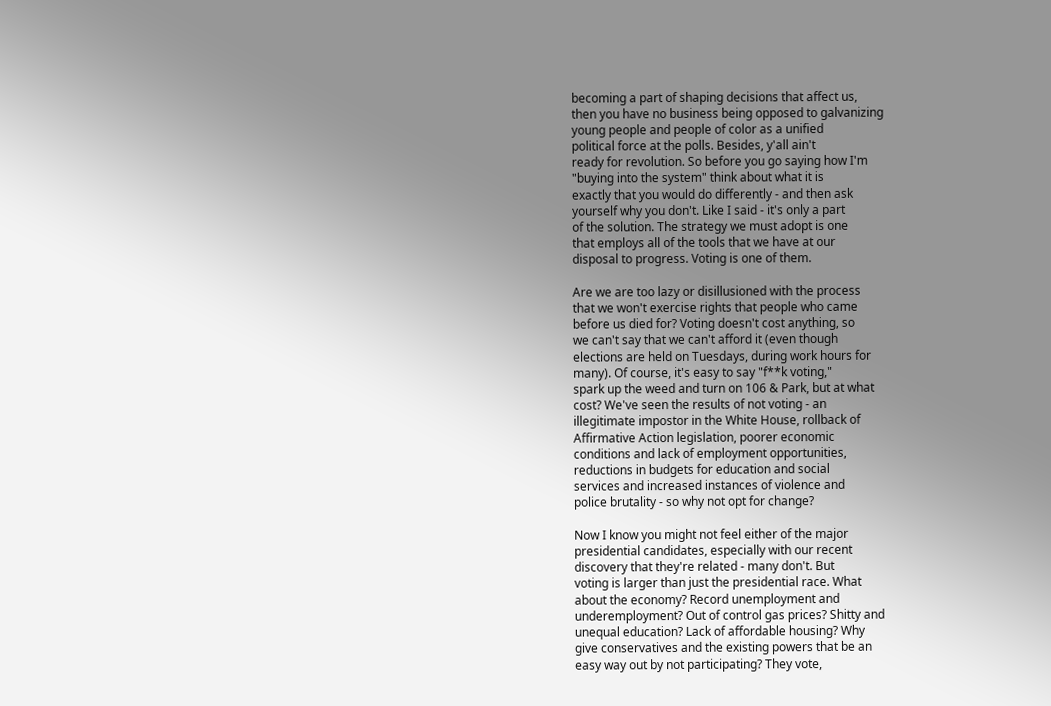becoming a part of shaping decisions that affect us,
then you have no business being opposed to galvanizing
young people and people of color as a unified
political force at the polls. Besides, y'all ain't
ready for revolution. So before you go saying how I'm
"buying into the system" think about what it is
exactly that you would do differently - and then ask
yourself why you don't. Like I said - it's only a part
of the solution. The strategy we must adopt is one
that employs all of the tools that we have at our
disposal to progress. Voting is one of them.

Are we are too lazy or disillusioned with the process
that we won't exercise rights that people who came
before us died for? Voting doesn't cost anything, so
we can't say that we can't afford it (even though
elections are held on Tuesdays, during work hours for
many). Of course, it's easy to say "f**k voting,"
spark up the weed and turn on 106 & Park, but at what
cost? We've seen the results of not voting - an
illegitimate impostor in the White House, rollback of
Affirmative Action legislation, poorer economic
conditions and lack of employment opportunities,
reductions in budgets for education and social
services and increased instances of violence and
police brutality - so why not opt for change?

Now I know you might not feel either of the major
presidential candidates, especially with our recent
discovery that they're related - many don't. But
voting is larger than just the presidential race. What
about the economy? Record unemployment and
underemployment? Out of control gas prices? Shitty and
unequal education? Lack of affordable housing? Why
give conservatives and the existing powers that be an
easy way out by not participating? They vote,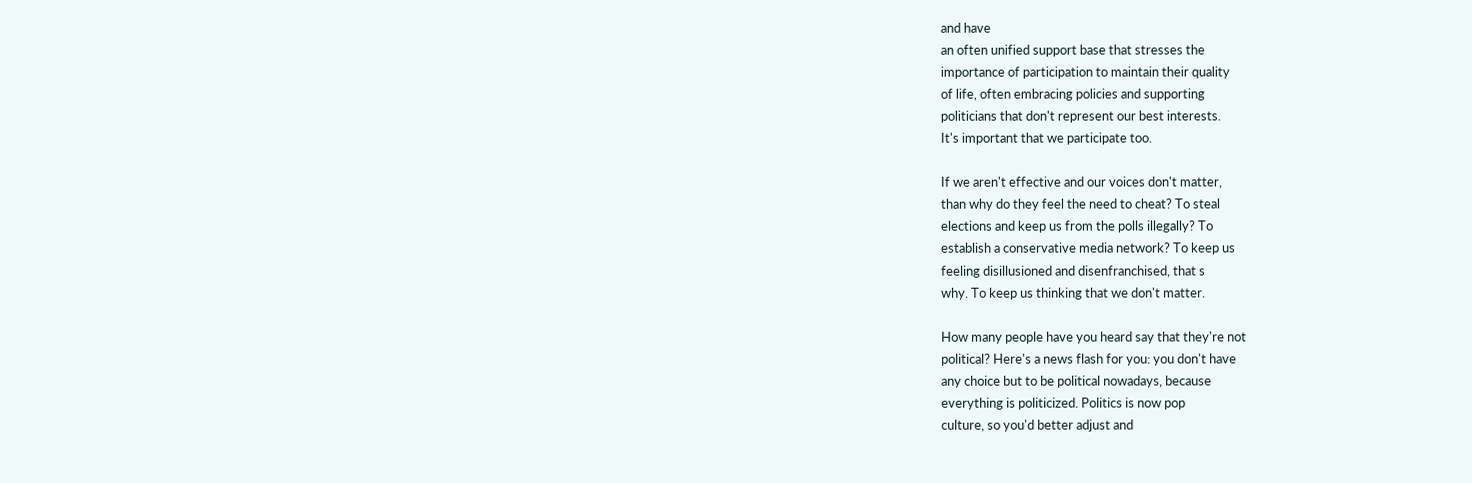and have
an often unified support base that stresses the
importance of participation to maintain their quality
of life, often embracing policies and supporting
politicians that don't represent our best interests.
It's important that we participate too.

If we aren't effective and our voices don't matter,
than why do they feel the need to cheat? To steal
elections and keep us from the polls illegally? To
establish a conservative media network? To keep us
feeling disillusioned and disenfranchised, that s
why. To keep us thinking that we don't matter.

How many people have you heard say that they're not
political? Here's a news flash for you: you don't have
any choice but to be political nowadays, because
everything is politicized. Politics is now pop
culture, so you'd better adjust and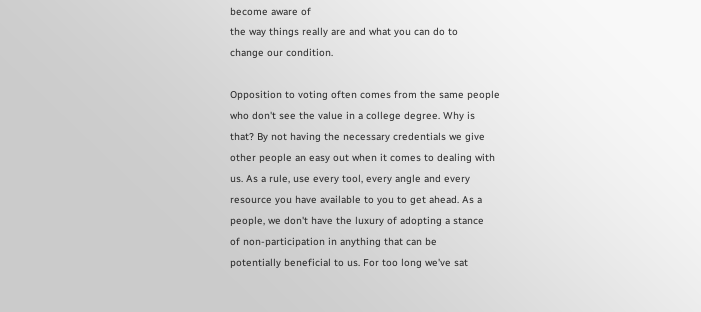become aware of
the way things really are and what you can do to
change our condition.

Opposition to voting often comes from the same people
who don't see the value in a college degree. Why is
that? By not having the necessary credentials we give
other people an easy out when it comes to dealing with
us. As a rule, use every tool, every angle and every
resource you have available to you to get ahead. As a
people, we don't have the luxury of adopting a stance
of non-participation in anything that can be
potentially beneficial to us. For too long we've sat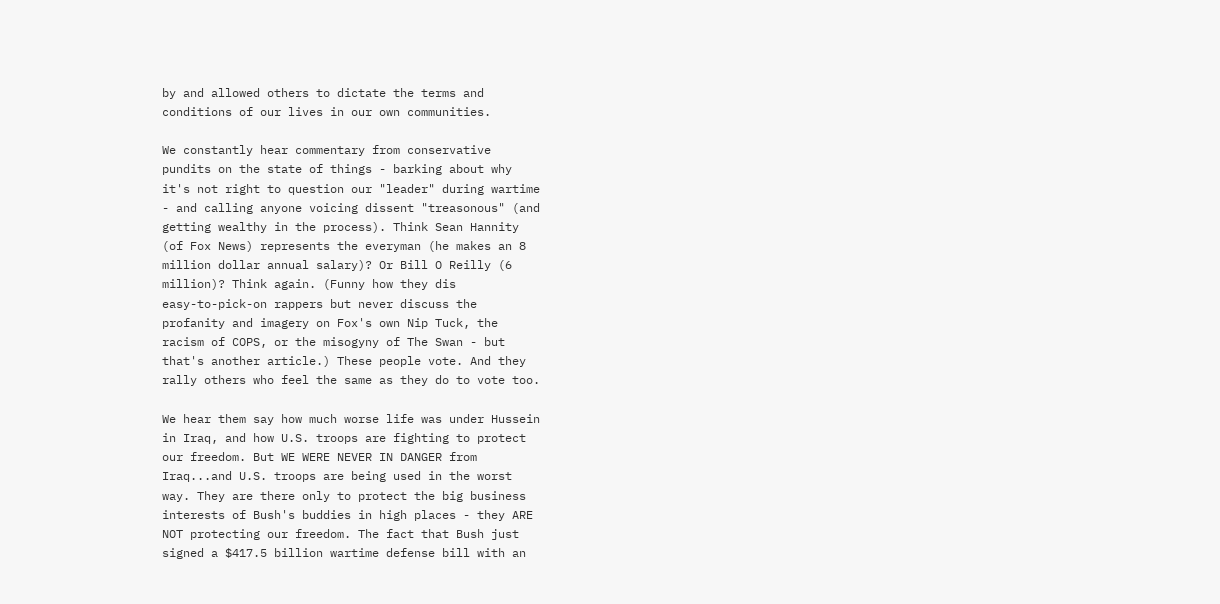by and allowed others to dictate the terms and
conditions of our lives in our own communities.

We constantly hear commentary from conservative
pundits on the state of things - barking about why
it's not right to question our "leader" during wartime
- and calling anyone voicing dissent "treasonous" (and
getting wealthy in the process). Think Sean Hannity
(of Fox News) represents the everyman (he makes an 8
million dollar annual salary)? Or Bill O Reilly (6
million)? Think again. (Funny how they dis
easy-to-pick-on rappers but never discuss the
profanity and imagery on Fox's own Nip Tuck, the
racism of COPS, or the misogyny of The Swan - but
that's another article.) These people vote. And they
rally others who feel the same as they do to vote too.

We hear them say how much worse life was under Hussein
in Iraq, and how U.S. troops are fighting to protect
our freedom. But WE WERE NEVER IN DANGER from
Iraq...and U.S. troops are being used in the worst
way. They are there only to protect the big business
interests of Bush's buddies in high places - they ARE
NOT protecting our freedom. The fact that Bush just
signed a $417.5 billion wartime defense bill with an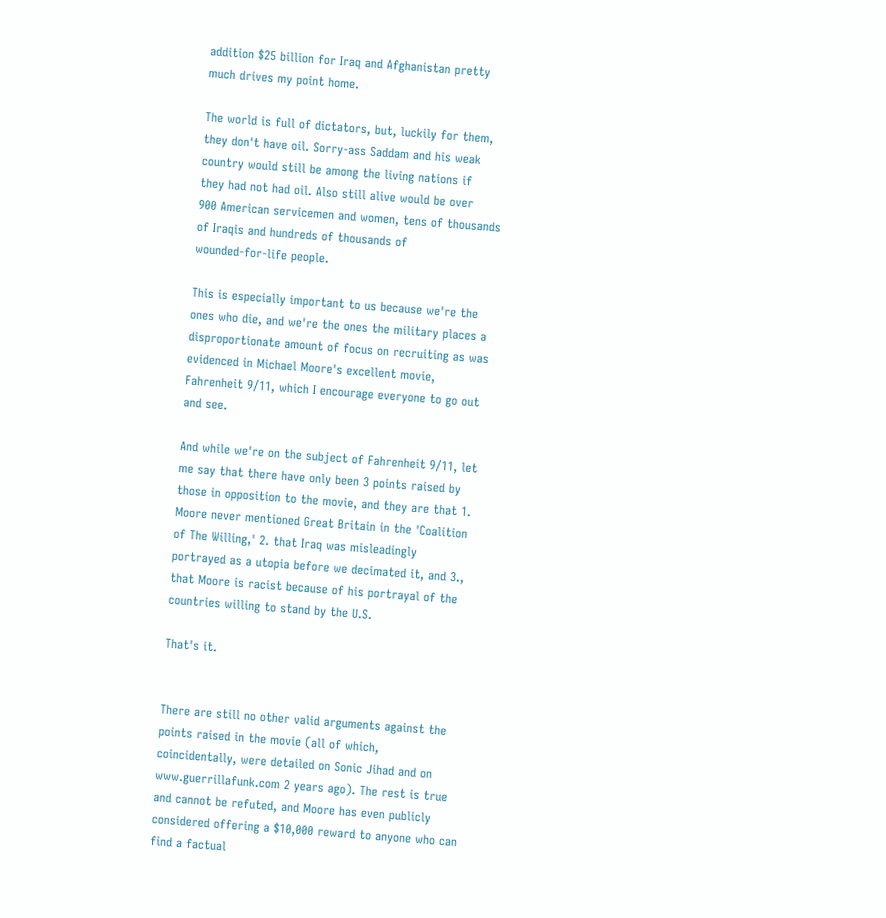addition $25 billion for Iraq and Afghanistan pretty
much drives my point home.

The world is full of dictators, but, luckily for them,
they don't have oil. Sorry-ass Saddam and his weak
country would still be among the living nations if
they had not had oil. Also still alive would be over
900 American servicemen and women, tens of thousands
of Iraqis and hundreds of thousands of
wounded-for-life people.

This is especially important to us because we're the
ones who die, and we're the ones the military places a
disproportionate amount of focus on recruiting as was
evidenced in Michael Moore's excellent movie,
Fahrenheit 9/11, which I encourage everyone to go out
and see.

And while we're on the subject of Fahrenheit 9/11, let
me say that there have only been 3 points raised by
those in opposition to the movie, and they are that 1.
Moore never mentioned Great Britain in the 'Coalition
of The Willing,' 2. that Iraq was misleadingly
portrayed as a utopia before we decimated it, and 3.,
that Moore is racist because of his portrayal of the
countries willing to stand by the U.S.

That's it.


There are still no other valid arguments against the
points raised in the movie (all of which,
coincidentally, were detailed on Sonic Jihad and on
www.guerrillafunk.com 2 years ago). The rest is true
and cannot be refuted, and Moore has even publicly
considered offering a $10,000 reward to anyone who can
find a factual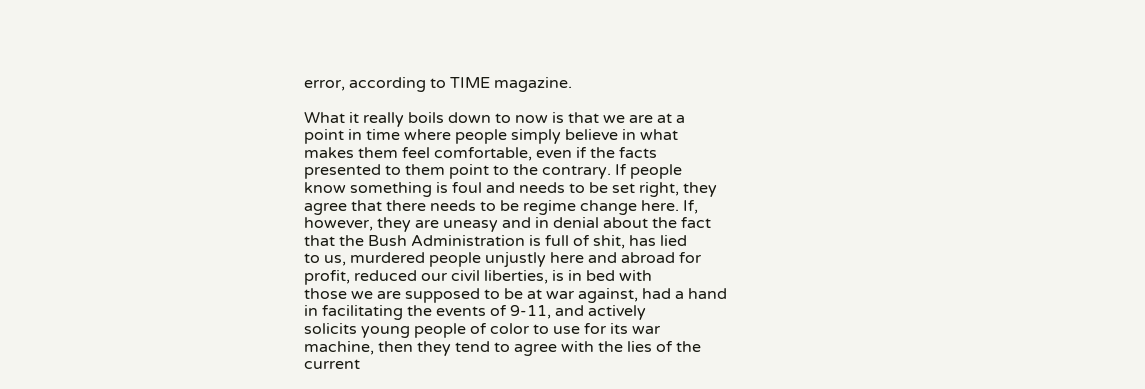error, according to TIME magazine.

What it really boils down to now is that we are at a
point in time where people simply believe in what
makes them feel comfortable, even if the facts
presented to them point to the contrary. If people
know something is foul and needs to be set right, they
agree that there needs to be regime change here. If,
however, they are uneasy and in denial about the fact
that the Bush Administration is full of shit, has lied
to us, murdered people unjustly here and abroad for
profit, reduced our civil liberties, is in bed with
those we are supposed to be at war against, had a hand
in facilitating the events of 9-11, and actively
solicits young people of color to use for its war
machine, then they tend to agree with the lies of the
current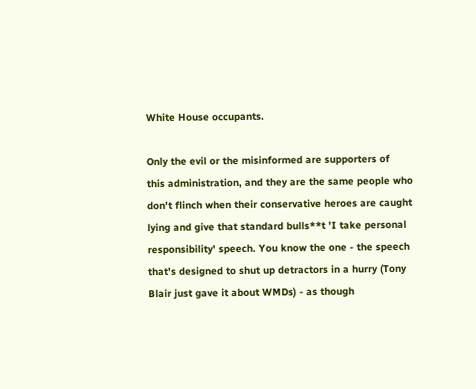White House occupants.

Only the evil or the misinformed are supporters of
this administration, and they are the same people who
don't flinch when their conservative heroes are caught
lying and give that standard bulls**t 'I take personal
responsibility' speech. You know the one - the speech
that's designed to shut up detractors in a hurry (Tony
Blair just gave it about WMDs) - as though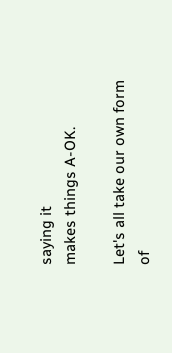saying it
makes things A-OK.

Let's all take our own form of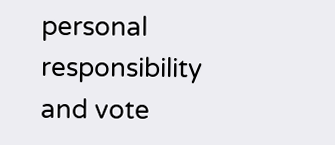personal responsibility
and vote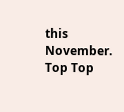this November.
Top Top